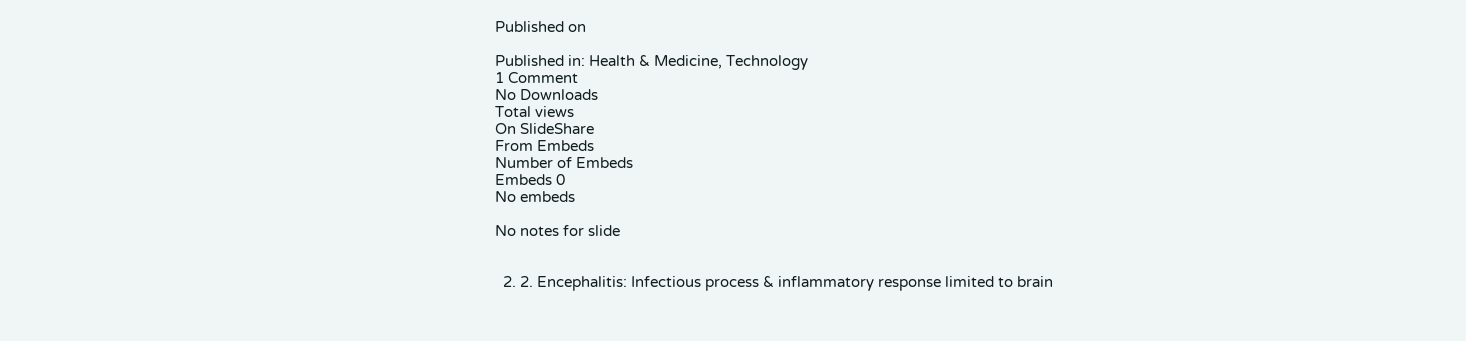Published on

Published in: Health & Medicine, Technology
1 Comment
No Downloads
Total views
On SlideShare
From Embeds
Number of Embeds
Embeds 0
No embeds

No notes for slide


  2. 2. Encephalitis: Infectious process & inflammatory response limited to brain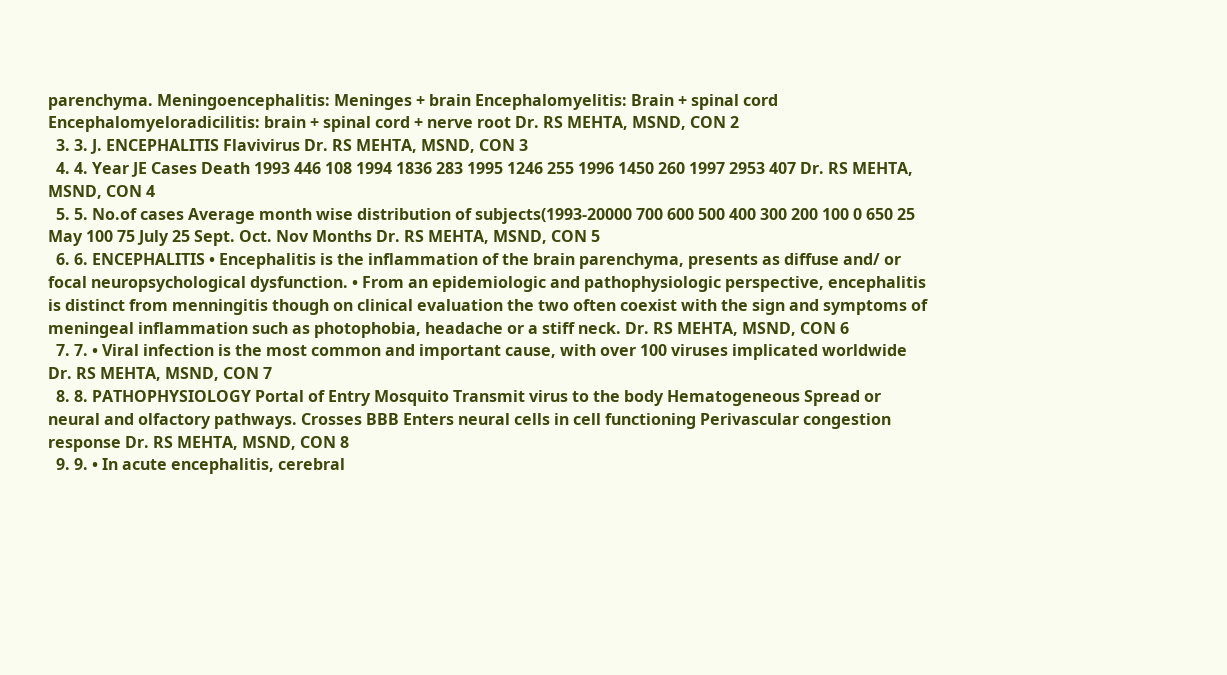parenchyma. Meningoencephalitis: Meninges + brain Encephalomyelitis: Brain + spinal cord Encephalomyeloradicilitis: brain + spinal cord + nerve root Dr. RS MEHTA, MSND, CON 2
  3. 3. J. ENCEPHALITIS Flavivirus Dr. RS MEHTA, MSND, CON 3
  4. 4. Year JE Cases Death 1993 446 108 1994 1836 283 1995 1246 255 1996 1450 260 1997 2953 407 Dr. RS MEHTA, MSND, CON 4
  5. 5. No.of cases Average month wise distribution of subjects(1993-20000 700 600 500 400 300 200 100 0 650 25 May 100 75 July 25 Sept. Oct. Nov Months Dr. RS MEHTA, MSND, CON 5
  6. 6. ENCEPHALITIS • Encephalitis is the inflammation of the brain parenchyma, presents as diffuse and/ or focal neuropsychological dysfunction. • From an epidemiologic and pathophysiologic perspective, encephalitis is distinct from menningitis though on clinical evaluation the two often coexist with the sign and symptoms of meningeal inflammation such as photophobia, headache or a stiff neck. Dr. RS MEHTA, MSND, CON 6
  7. 7. • Viral infection is the most common and important cause, with over 100 viruses implicated worldwide Dr. RS MEHTA, MSND, CON 7
  8. 8. PATHOPHYSIOLOGY Portal of Entry Mosquito Transmit virus to the body Hematogeneous Spread or neural and olfactory pathways. Crosses BBB Enters neural cells in cell functioning Perivascular congestion response Dr. RS MEHTA, MSND, CON 8
  9. 9. • In acute encephalitis, cerebral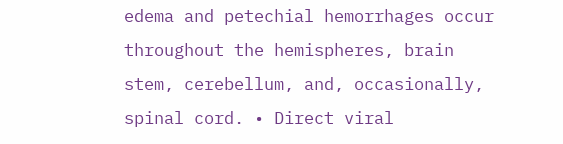edema and petechial hemorrhages occur throughout the hemispheres, brain stem, cerebellum, and, occasionally, spinal cord. • Direct viral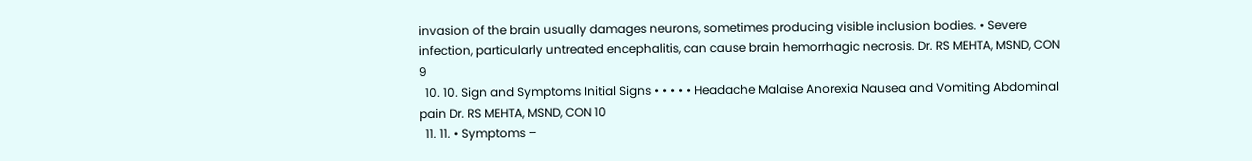invasion of the brain usually damages neurons, sometimes producing visible inclusion bodies. • Severe infection, particularly untreated encephalitis, can cause brain hemorrhagic necrosis. Dr. RS MEHTA, MSND, CON 9
  10. 10. Sign and Symptoms Initial Signs • • • • • Headache Malaise Anorexia Nausea and Vomiting Abdominal pain Dr. RS MEHTA, MSND, CON 10
  11. 11. • Symptoms –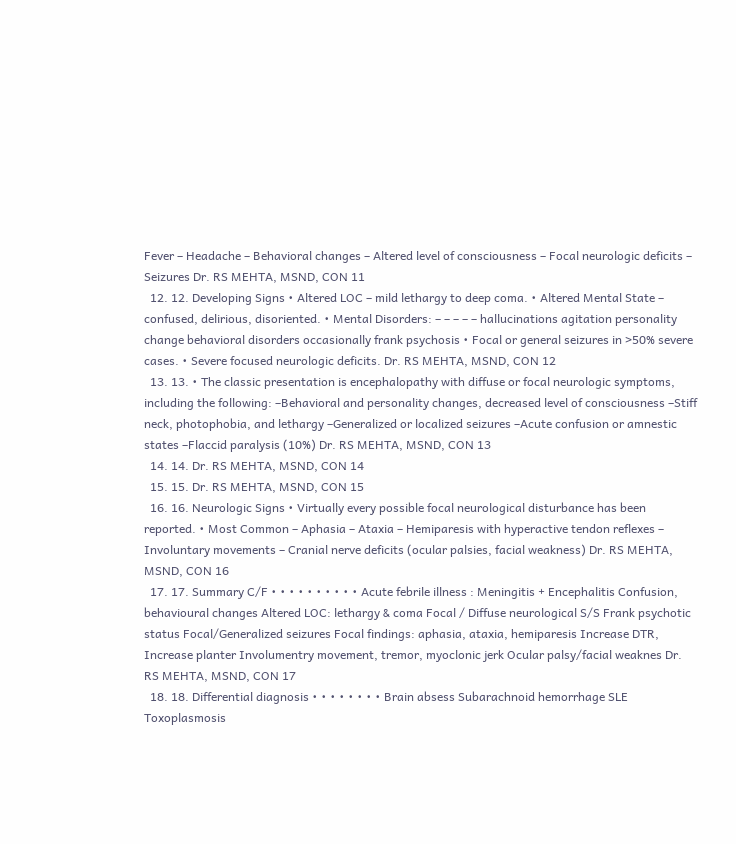Fever – Headache – Behavioral changes – Altered level of consciousness – Focal neurologic deficits – Seizures Dr. RS MEHTA, MSND, CON 11
  12. 12. Developing Signs • Altered LOC – mild lethargy to deep coma. • Altered Mental State – confused, delirious, disoriented. • Mental Disorders: – – – – – hallucinations agitation personality change behavioral disorders occasionally frank psychosis • Focal or general seizures in >50% severe cases. • Severe focused neurologic deficits. Dr. RS MEHTA, MSND, CON 12
  13. 13. • The classic presentation is encephalopathy with diffuse or focal neurologic symptoms, including the following: –Behavioral and personality changes, decreased level of consciousness –Stiff neck, photophobia, and lethargy –Generalized or localized seizures –Acute confusion or amnestic states –Flaccid paralysis (10%) Dr. RS MEHTA, MSND, CON 13
  14. 14. Dr. RS MEHTA, MSND, CON 14
  15. 15. Dr. RS MEHTA, MSND, CON 15
  16. 16. Neurologic Signs • Virtually every possible focal neurological disturbance has been reported. • Most Common – Aphasia – Ataxia – Hemiparesis with hyperactive tendon reflexes – Involuntary movements – Cranial nerve deficits (ocular palsies, facial weakness) Dr. RS MEHTA, MSND, CON 16
  17. 17. Summary C/F • • • • • • • • • • Acute febrile illness : Meningitis + Encephalitis Confusion, behavioural changes Altered LOC: lethargy & coma Focal / Diffuse neurological S/S Frank psychotic status Focal/Generalized seizures Focal findings: aphasia, ataxia, hemiparesis Increase DTR, Increase planter Involumentry movement, tremor, myoclonic jerk Ocular palsy/facial weaknes Dr. RS MEHTA, MSND, CON 17
  18. 18. Differential diagnosis • • • • • • • • Brain absess Subarachnoid hemorrhage SLE Toxoplasmosis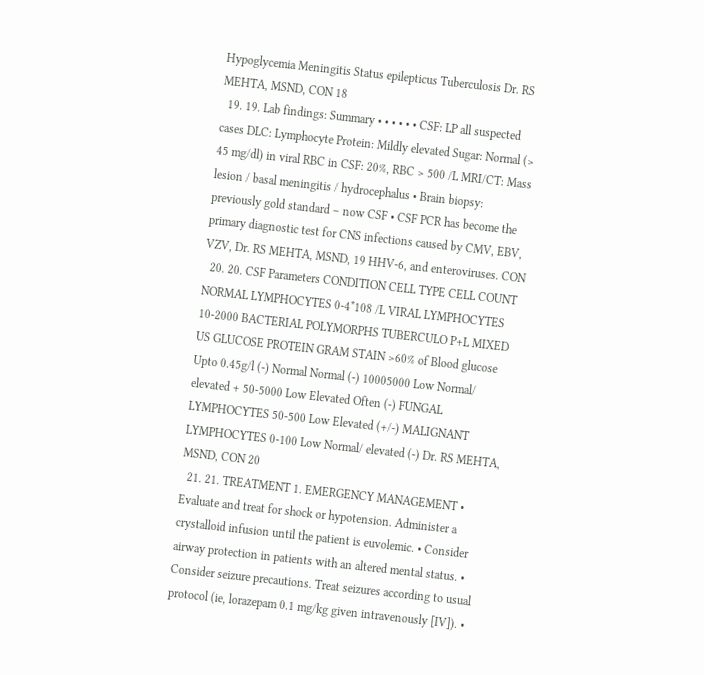Hypoglycemia Meningitis Status epilepticus Tuberculosis Dr. RS MEHTA, MSND, CON 18
  19. 19. Lab findings: Summary • • • • • • CSF: LP all suspected cases DLC: Lymphocyte Protein: Mildly elevated Sugar: Normal (> 45 mg/dl) in viral RBC in CSF: 20%, RBC > 500 /L MRI/CT: Mass lesion / basal meningitis / hydrocephalus • Brain biopsy: previously gold standard – now CSF • CSF PCR has become the primary diagnostic test for CNS infections caused by CMV, EBV, VZV, Dr. RS MEHTA, MSND, 19 HHV-6, and enteroviruses. CON
  20. 20. CSF Parameters CONDITION CELL TYPE CELL COUNT NORMAL LYMPHOCYTES 0-4*108 /L VIRAL LYMPHOCYTES 10-2000 BACTERIAL POLYMORPHS TUBERCULO P+L MIXED US GLUCOSE PROTEIN GRAM STAIN >60% of Blood glucose Upto 0.45g/l (-) Normal Normal (-) 10005000 Low Normal/ elevated + 50-5000 Low Elevated Often (-) FUNGAL LYMPHOCYTES 50-500 Low Elevated (+/-) MALIGNANT LYMPHOCYTES 0-100 Low Normal/ elevated (-) Dr. RS MEHTA, MSND, CON 20
  21. 21. TREATMENT 1. EMERGENCY MANAGEMENT • Evaluate and treat for shock or hypotension. Administer a crystalloid infusion until the patient is euvolemic. • Consider airway protection in patients with an altered mental status. • Consider seizure precautions. Treat seizures according to usual protocol (ie, lorazepam 0.1 mg/kg given intravenously [IV]). •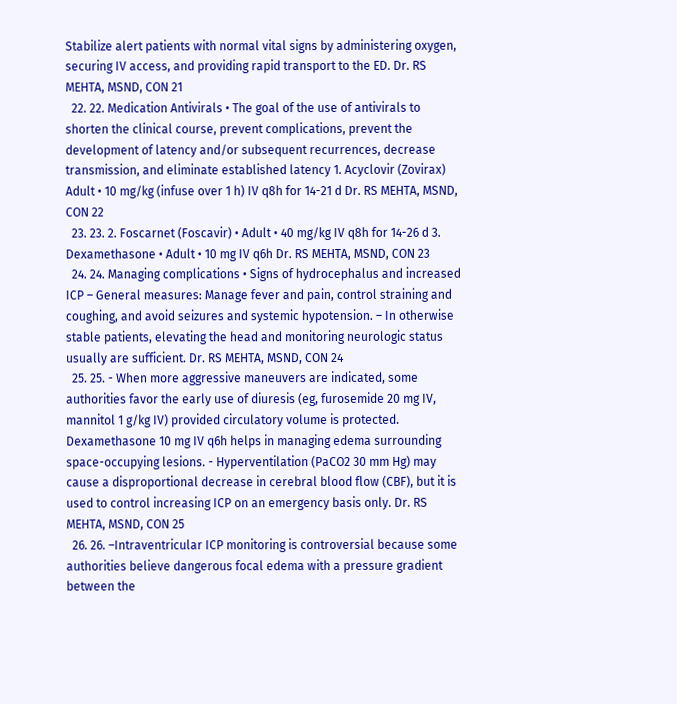Stabilize alert patients with normal vital signs by administering oxygen, securing IV access, and providing rapid transport to the ED. Dr. RS MEHTA, MSND, CON 21
  22. 22. Medication Antivirals • The goal of the use of antivirals to shorten the clinical course, prevent complications, prevent the development of latency and/or subsequent recurrences, decrease transmission, and eliminate established latency 1. Acyclovir (Zovirax) Adult • 10 mg/kg (infuse over 1 h) IV q8h for 14-21 d Dr. RS MEHTA, MSND, CON 22
  23. 23. 2. Foscarnet (Foscavir) • Adult • 40 mg/kg IV q8h for 14-26 d 3. Dexamethasone • Adult • 10 mg IV q6h Dr. RS MEHTA, MSND, CON 23
  24. 24. Managing complications • Signs of hydrocephalus and increased ICP – General measures: Manage fever and pain, control straining and coughing, and avoid seizures and systemic hypotension. – In otherwise stable patients, elevating the head and monitoring neurologic status usually are sufficient. Dr. RS MEHTA, MSND, CON 24
  25. 25. - When more aggressive maneuvers are indicated, some authorities favor the early use of diuresis (eg, furosemide 20 mg IV, mannitol 1 g/kg IV) provided circulatory volume is protected. Dexamethasone 10 mg IV q6h helps in managing edema surrounding space-occupying lesions. - Hyperventilation (PaCO2 30 mm Hg) may cause a disproportional decrease in cerebral blood flow (CBF), but it is used to control increasing ICP on an emergency basis only. Dr. RS MEHTA, MSND, CON 25
  26. 26. –Intraventricular ICP monitoring is controversial because some authorities believe dangerous focal edema with a pressure gradient between the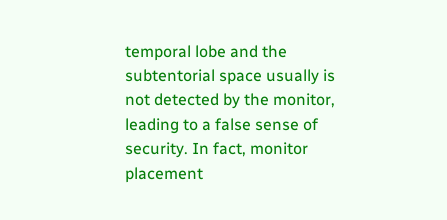temporal lobe and the subtentorial space usually is not detected by the monitor, leading to a false sense of security. In fact, monitor placement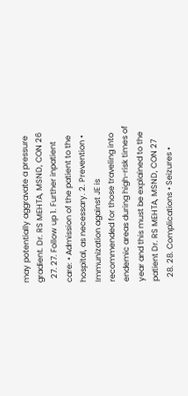may potentially aggravate a pressure gradient. Dr. RS MEHTA, MSND, CON 26
  27. 27. Follow up 1. Further inpatient care: • Admission of the patient to the hospital, as necessary. 2. Prevention • Immunization against JE is recommended for those traveling into endemic areas during high-risk times of year and this must be explained to the patient Dr. RS MEHTA, MSND, CON 27
  28. 28. Complications • Seizures •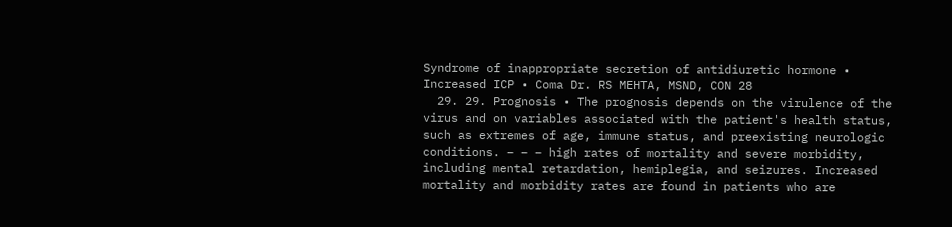Syndrome of inappropriate secretion of antidiuretic hormone • Increased ICP • Coma Dr. RS MEHTA, MSND, CON 28
  29. 29. Prognosis • The prognosis depends on the virulence of the virus and on variables associated with the patient's health status, such as extremes of age, immune status, and preexisting neurologic conditions. – – – high rates of mortality and severe morbidity, including mental retardation, hemiplegia, and seizures. Increased mortality and morbidity rates are found in patients who are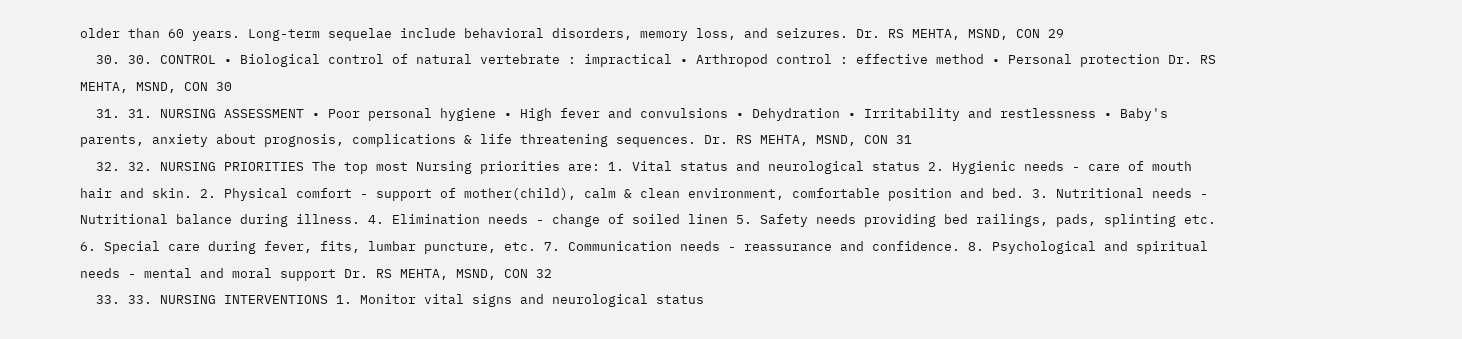older than 60 years. Long-term sequelae include behavioral disorders, memory loss, and seizures. Dr. RS MEHTA, MSND, CON 29
  30. 30. CONTROL • Biological control of natural vertebrate : impractical • Arthropod control : effective method • Personal protection Dr. RS MEHTA, MSND, CON 30
  31. 31. NURSING ASSESSMENT • Poor personal hygiene • High fever and convulsions • Dehydration • Irritability and restlessness • Baby's parents, anxiety about prognosis, complications & life threatening sequences. Dr. RS MEHTA, MSND, CON 31
  32. 32. NURSING PRIORITIES The top most Nursing priorities are: 1. Vital status and neurological status 2. Hygienic needs - care of mouth hair and skin. 2. Physical comfort - support of mother(child), calm & clean environment, comfortable position and bed. 3. Nutritional needs - Nutritional balance during illness. 4. Elimination needs - change of soiled linen 5. Safety needs providing bed railings, pads, splinting etc. 6. Special care during fever, fits, lumbar puncture, etc. 7. Communication needs - reassurance and confidence. 8. Psychological and spiritual needs - mental and moral support Dr. RS MEHTA, MSND, CON 32
  33. 33. NURSING INTERVENTIONS 1. Monitor vital signs and neurological status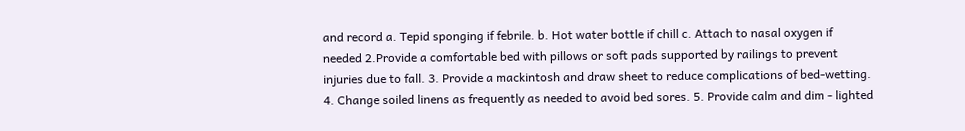and record a. Tepid sponging if febrile. b. Hot water bottle if chill c. Attach to nasal oxygen if needed 2.Provide a comfortable bed with pillows or soft pads supported by railings to prevent injuries due to fall. 3. Provide a mackintosh and draw sheet to reduce complications of bed-wetting. 4. Change soiled linens as frequently as needed to avoid bed sores. 5. Provide calm and dim - lighted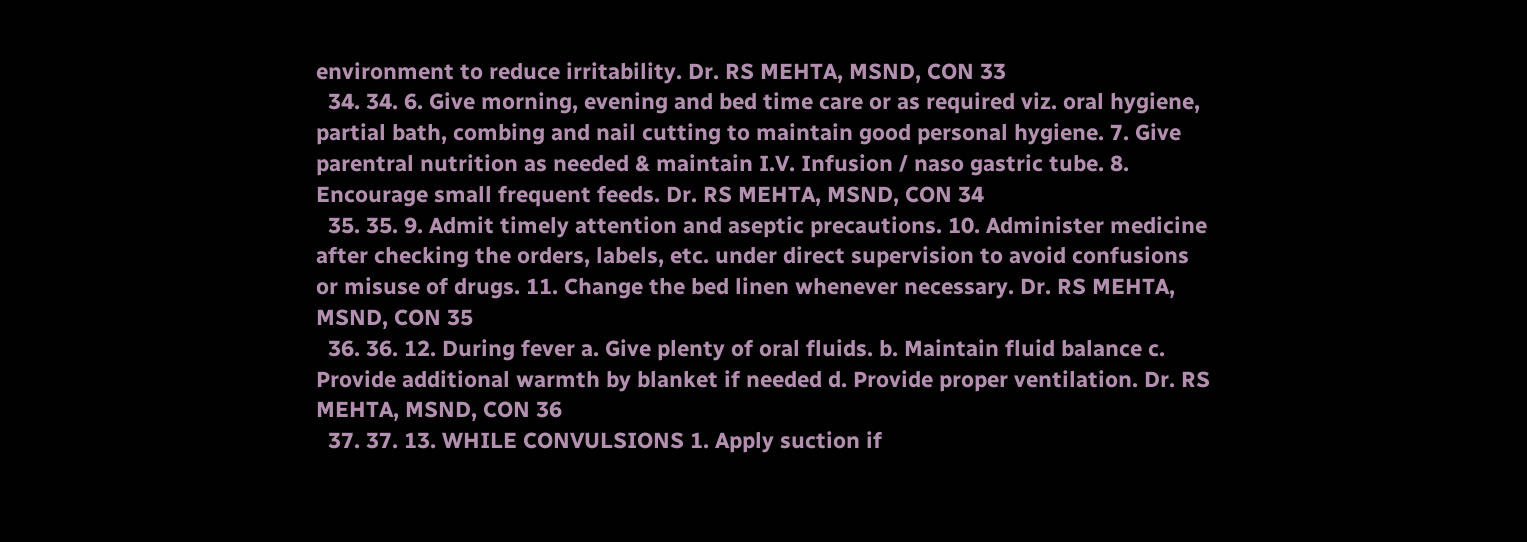environment to reduce irritability. Dr. RS MEHTA, MSND, CON 33
  34. 34. 6. Give morning, evening and bed time care or as required viz. oral hygiene, partial bath, combing and nail cutting to maintain good personal hygiene. 7. Give parentral nutrition as needed & maintain I.V. Infusion / naso gastric tube. 8. Encourage small frequent feeds. Dr. RS MEHTA, MSND, CON 34
  35. 35. 9. Admit timely attention and aseptic precautions. 10. Administer medicine after checking the orders, labels, etc. under direct supervision to avoid confusions or misuse of drugs. 11. Change the bed linen whenever necessary. Dr. RS MEHTA, MSND, CON 35
  36. 36. 12. During fever a. Give plenty of oral fluids. b. Maintain fluid balance c. Provide additional warmth by blanket if needed d. Provide proper ventilation. Dr. RS MEHTA, MSND, CON 36
  37. 37. 13. WHILE CONVULSIONS 1. Apply suction if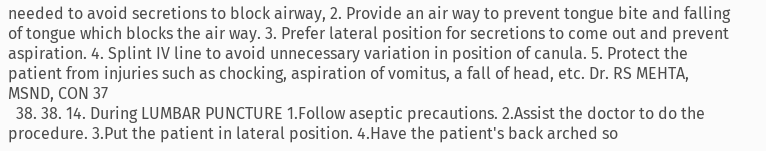needed to avoid secretions to block airway, 2. Provide an air way to prevent tongue bite and falling of tongue which blocks the air way. 3. Prefer lateral position for secretions to come out and prevent aspiration. 4. Splint IV line to avoid unnecessary variation in position of canula. 5. Protect the patient from injuries such as chocking, aspiration of vomitus, a fall of head, etc. Dr. RS MEHTA, MSND, CON 37
  38. 38. 14. During LUMBAR PUNCTURE 1.Follow aseptic precautions. 2.Assist the doctor to do the procedure. 3.Put the patient in lateral position. 4.Have the patient's back arched so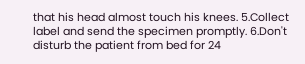that his head almost touch his knees. 5.Collect label and send the specimen promptly. 6.Don't disturb the patient from bed for 24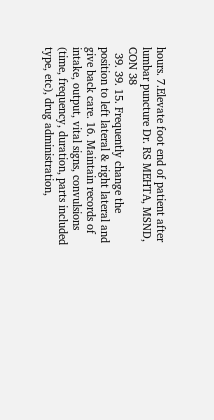hours. 7.Elevate foot end of patient after lumbar puncture Dr. RS MEHTA, MSND, CON 38
  39. 39. 15. Frequently change the position to left lateral & right lateral and give back care. 16. Maintain records of intake, output, vital signs, convulsions (time, frequency, duration, parts included type, etc), drug administration,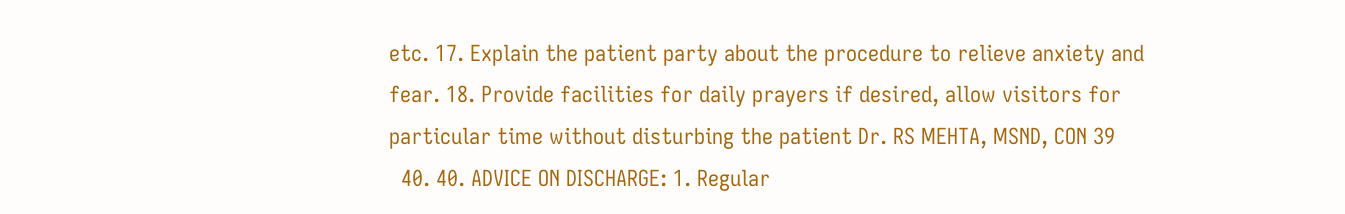etc. 17. Explain the patient party about the procedure to relieve anxiety and fear. 18. Provide facilities for daily prayers if desired, allow visitors for particular time without disturbing the patient Dr. RS MEHTA, MSND, CON 39
  40. 40. ADVICE ON DISCHARGE: 1. Regular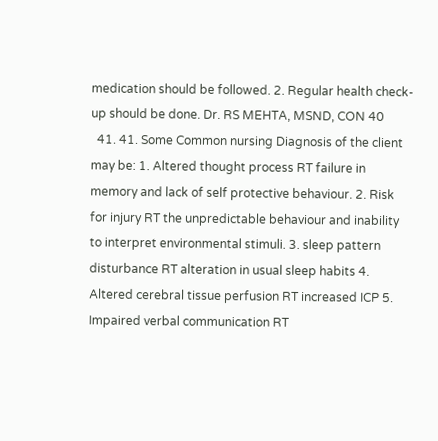medication should be followed. 2. Regular health check-up should be done. Dr. RS MEHTA, MSND, CON 40
  41. 41. Some Common nursing Diagnosis of the client may be: 1. Altered thought process RT failure in memory and lack of self protective behaviour. 2. Risk for injury RT the unpredictable behaviour and inability to interpret environmental stimuli. 3. sleep pattern disturbance RT alteration in usual sleep habits 4. Altered cerebral tissue perfusion RT increased ICP 5. Impaired verbal communication RT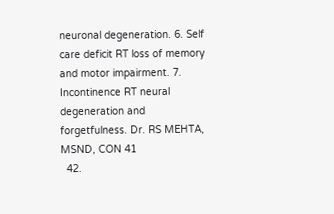neuronal degeneration. 6. Self care deficit RT loss of memory and motor impairment. 7. Incontinence RT neural degeneration and forgetfulness. Dr. RS MEHTA, MSND, CON 41
  42.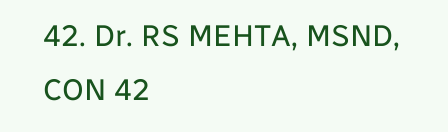42. Dr. RS MEHTA, MSND, CON 42